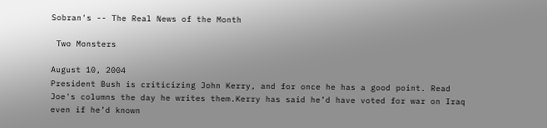Sobran's -- The Real News of the Month

 Two Monsters

August 10, 2004
President Bush is criticizing John Kerry, and for once he has a good point. Read Joe's columns the day he writes them.Kerry has said he’d have voted for war on Iraq even if he’d known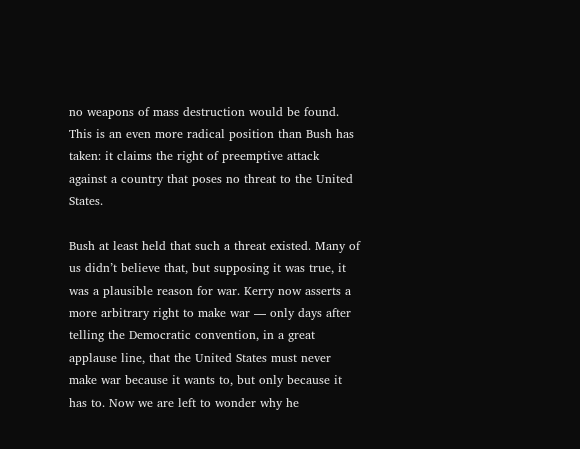no weapons of mass destruction would be found. This is an even more radical position than Bush has taken: it claims the right of preemptive attack against a country that poses no threat to the United States.

Bush at least held that such a threat existed. Many of us didn’t believe that, but supposing it was true, it was a plausible reason for war. Kerry now asserts a more arbitrary right to make war — only days after telling the Democratic convention, in a great applause line, that the United States must never make war because it wants to, but only because it has to. Now we are left to wonder why he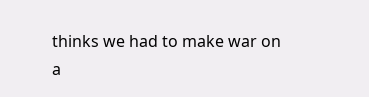thinks we had to make war on a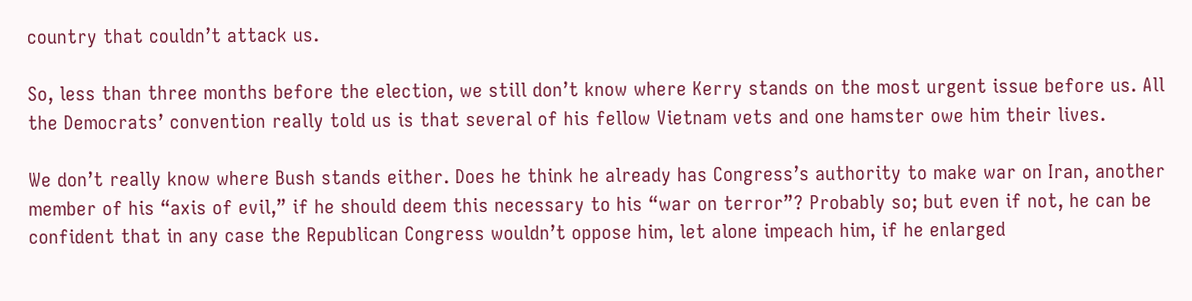country that couldn’t attack us.

So, less than three months before the election, we still don’t know where Kerry stands on the most urgent issue before us. All the Democrats’ convention really told us is that several of his fellow Vietnam vets and one hamster owe him their lives.

We don’t really know where Bush stands either. Does he think he already has Congress’s authority to make war on Iran, another member of his “axis of evil,” if he should deem this necessary to his “war on terror”? Probably so; but even if not, he can be confident that in any case the Republican Congress wouldn’t oppose him, let alone impeach him, if he enlarged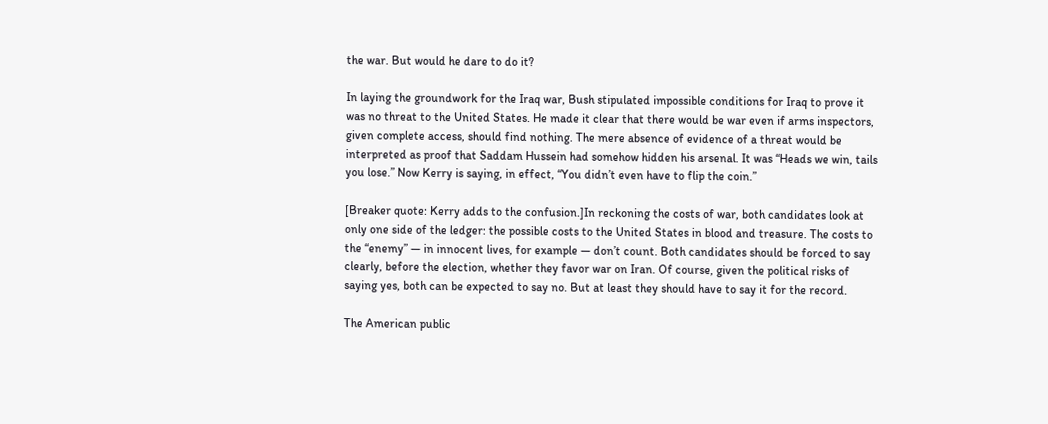the war. But would he dare to do it?

In laying the groundwork for the Iraq war, Bush stipulated impossible conditions for Iraq to prove it was no threat to the United States. He made it clear that there would be war even if arms inspectors, given complete access, should find nothing. The mere absence of evidence of a threat would be interpreted as proof that Saddam Hussein had somehow hidden his arsenal. It was “Heads we win, tails you lose.” Now Kerry is saying, in effect, “You didn’t even have to flip the coin.”

[Breaker quote: Kerry adds to the confusion.]In reckoning the costs of war, both candidates look at only one side of the ledger: the possible costs to the United States in blood and treasure. The costs to the “enemy” — in innocent lives, for example — don’t count. Both candidates should be forced to say clearly, before the election, whether they favor war on Iran. Of course, given the political risks of saying yes, both can be expected to say no. But at least they should have to say it for the record.

The American public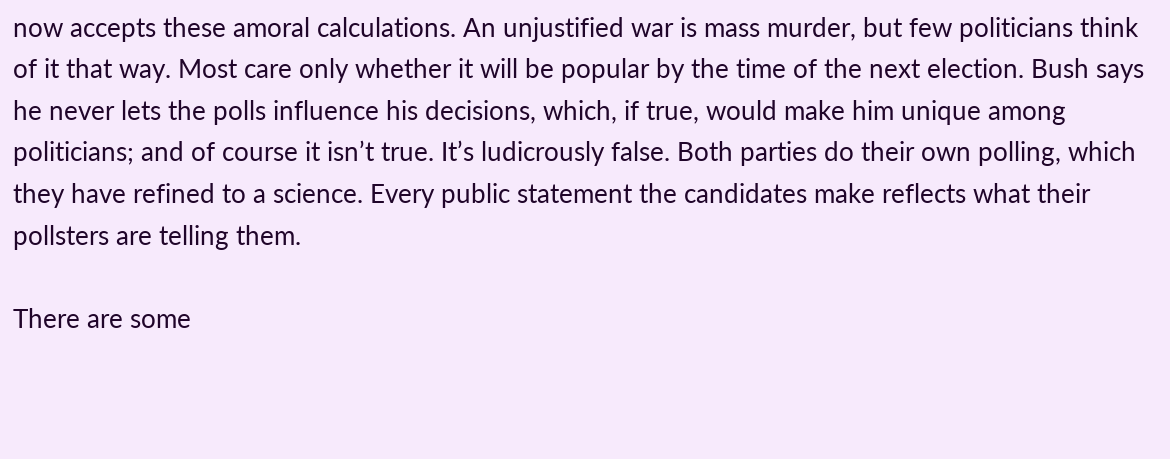now accepts these amoral calculations. An unjustified war is mass murder, but few politicians think of it that way. Most care only whether it will be popular by the time of the next election. Bush says he never lets the polls influence his decisions, which, if true, would make him unique among politicians; and of course it isn’t true. It’s ludicrously false. Both parties do their own polling, which they have refined to a science. Every public statement the candidates make reflects what their pollsters are telling them.

There are some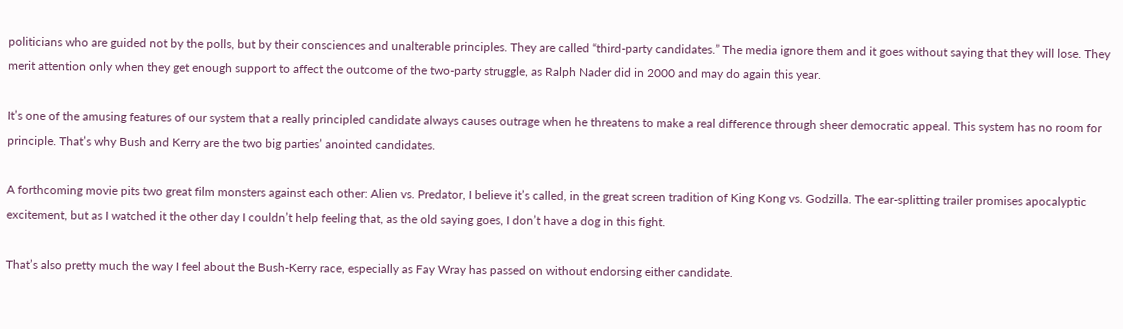politicians who are guided not by the polls, but by their consciences and unalterable principles. They are called “third-party candidates.” The media ignore them and it goes without saying that they will lose. They merit attention only when they get enough support to affect the outcome of the two-party struggle, as Ralph Nader did in 2000 and may do again this year.

It’s one of the amusing features of our system that a really principled candidate always causes outrage when he threatens to make a real difference through sheer democratic appeal. This system has no room for principle. That’s why Bush and Kerry are the two big parties’ anointed candidates.

A forthcoming movie pits two great film monsters against each other: Alien vs. Predator, I believe it’s called, in the great screen tradition of King Kong vs. Godzilla. The ear-splitting trailer promises apocalyptic excitement, but as I watched it the other day I couldn’t help feeling that, as the old saying goes, I don’t have a dog in this fight.

That’s also pretty much the way I feel about the Bush-Kerry race, especially as Fay Wray has passed on without endorsing either candidate.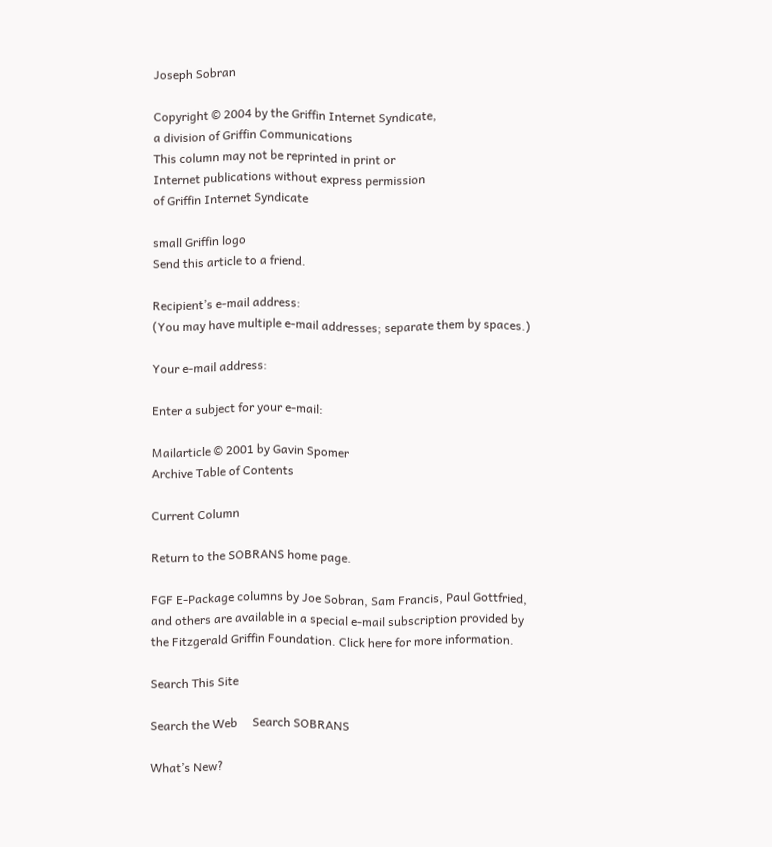Joseph Sobran

Copyright © 2004 by the Griffin Internet Syndicate,
a division of Griffin Communications
This column may not be reprinted in print or
Internet publications without express permission
of Griffin Internet Syndicate

small Griffin logo
Send this article to a friend.

Recipient’s e-mail address:
(You may have multiple e-mail addresses; separate them by spaces.)

Your e-mail address:

Enter a subject for your e-mail:

Mailarticle © 2001 by Gavin Spomer
Archive Table of Contents

Current Column

Return to the SOBRANS home page.

FGF E-Package columns by Joe Sobran, Sam Francis, Paul Gottfried, and others are available in a special e-mail subscription provided by the Fitzgerald Griffin Foundation. Click here for more information.

Search This Site

Search the Web     Search SOBRANS

What’s New?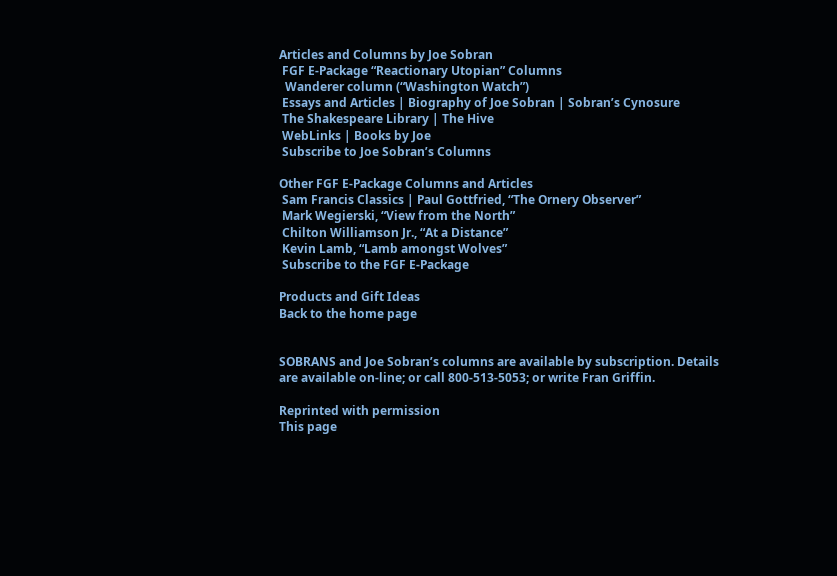Articles and Columns by Joe Sobran
 FGF E-Package “Reactionary Utopian” Columns
  Wanderer column (“Washington Watch”)
 Essays and Articles | Biography of Joe Sobran | Sobran’s Cynosure
 The Shakespeare Library | The Hive
 WebLinks | Books by Joe
 Subscribe to Joe Sobran’s Columns

Other FGF E-Package Columns and Articles
 Sam Francis Classics | Paul Gottfried, “The Ornery Observer”
 Mark Wegierski, “View from the North”
 Chilton Williamson Jr., “At a Distance”
 Kevin Lamb, “Lamb amongst Wolves”
 Subscribe to the FGF E-Package

Products and Gift Ideas
Back to the home page


SOBRANS and Joe Sobran’s columns are available by subscription. Details are available on-line; or call 800-513-5053; or write Fran Griffin.

Reprinted with permission
This page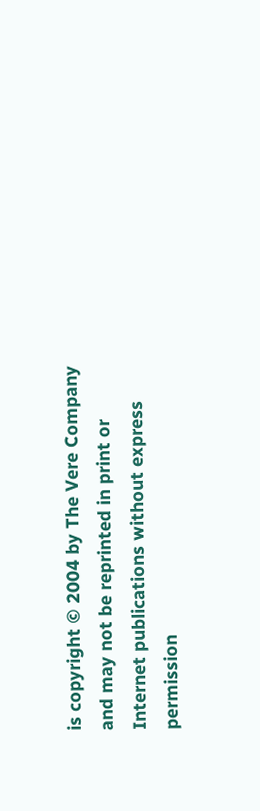is copyright © 2004 by The Vere Company
and may not be reprinted in print or
Internet publications without express permission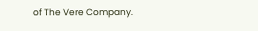of The Vere Company.